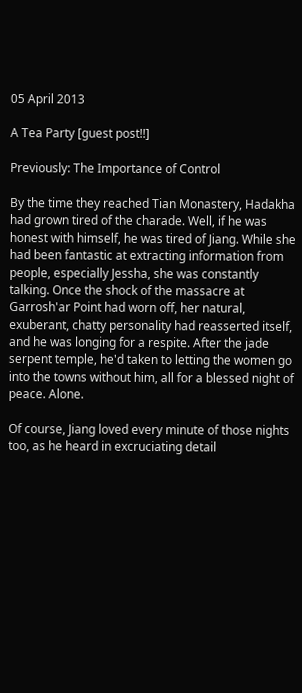05 April 2013

A Tea Party [guest post!!]

Previously: The Importance of Control

By the time they reached Tian Monastery, Hadakha had grown tired of the charade. Well, if he was honest with himself, he was tired of Jiang. While she had been fantastic at extracting information from people, especially Jessha, she was constantly talking. Once the shock of the massacre at Garrosh'ar Point had worn off, her natural, exuberant, chatty personality had reasserted itself, and he was longing for a respite. After the jade serpent temple, he'd taken to letting the women go into the towns without him, all for a blessed night of peace. Alone.

Of course, Jiang loved every minute of those nights too, as he heard in excruciating detail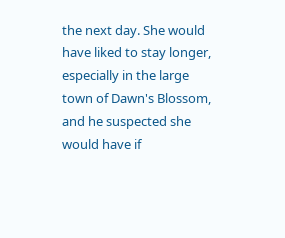the next day. She would have liked to stay longer, especially in the large town of Dawn's Blossom, and he suspected she would have if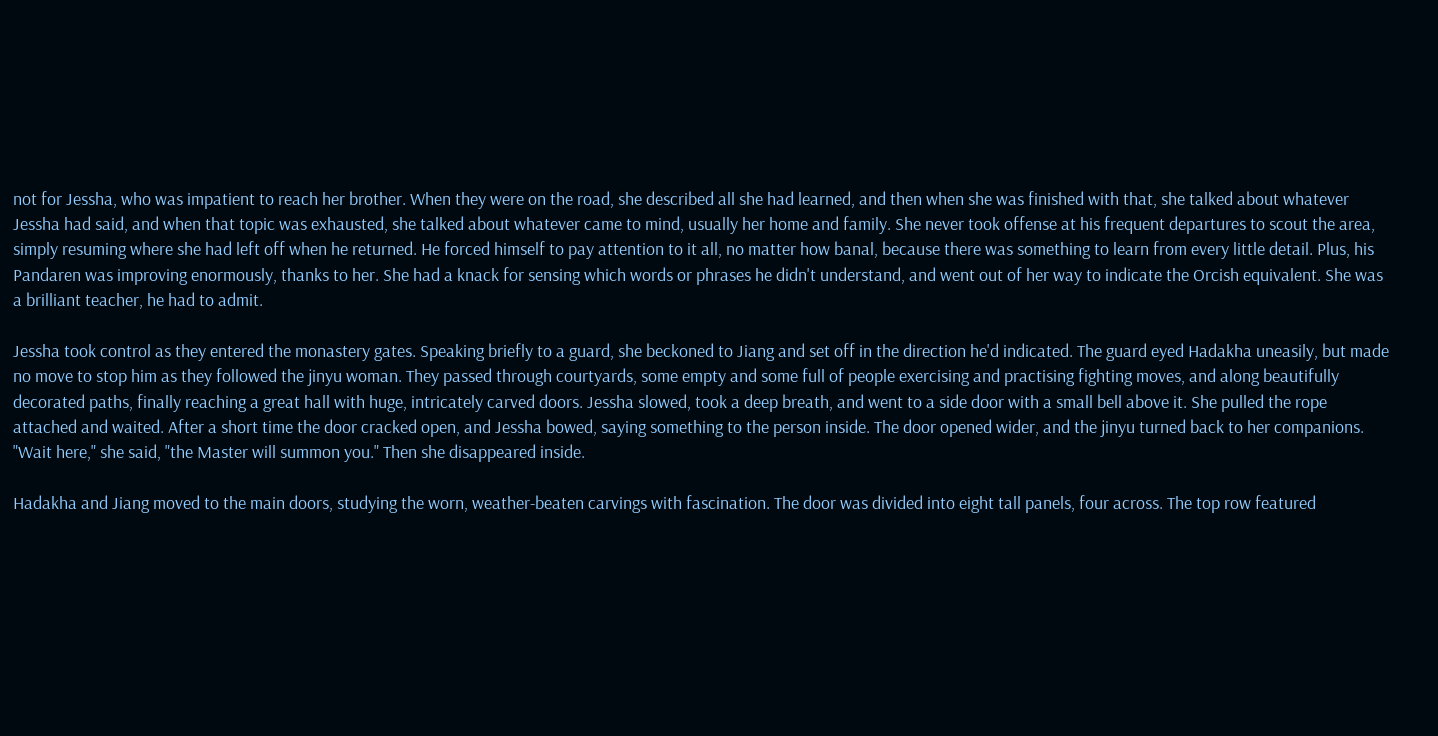not for Jessha, who was impatient to reach her brother. When they were on the road, she described all she had learned, and then when she was finished with that, she talked about whatever Jessha had said, and when that topic was exhausted, she talked about whatever came to mind, usually her home and family. She never took offense at his frequent departures to scout the area, simply resuming where she had left off when he returned. He forced himself to pay attention to it all, no matter how banal, because there was something to learn from every little detail. Plus, his Pandaren was improving enormously, thanks to her. She had a knack for sensing which words or phrases he didn't understand, and went out of her way to indicate the Orcish equivalent. She was a brilliant teacher, he had to admit.

Jessha took control as they entered the monastery gates. Speaking briefly to a guard, she beckoned to Jiang and set off in the direction he'd indicated. The guard eyed Hadakha uneasily, but made no move to stop him as they followed the jinyu woman. They passed through courtyards, some empty and some full of people exercising and practising fighting moves, and along beautifully decorated paths, finally reaching a great hall with huge, intricately carved doors. Jessha slowed, took a deep breath, and went to a side door with a small bell above it. She pulled the rope attached and waited. After a short time the door cracked open, and Jessha bowed, saying something to the person inside. The door opened wider, and the jinyu turned back to her companions. "Wait here," she said, "the Master will summon you." Then she disappeared inside.

Hadakha and Jiang moved to the main doors, studying the worn, weather-beaten carvings with fascination. The door was divided into eight tall panels, four across. The top row featured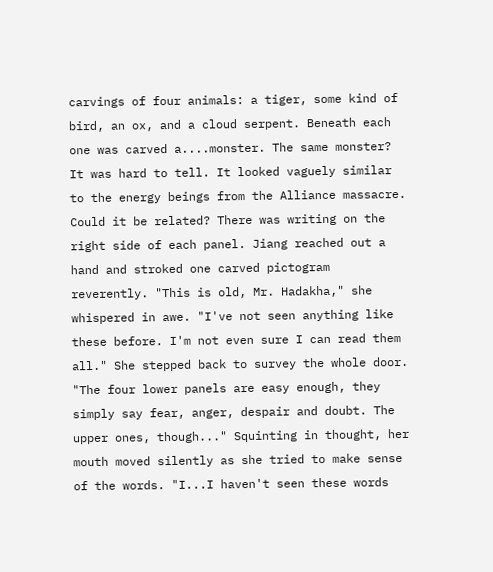carvings of four animals: a tiger, some kind of bird, an ox, and a cloud serpent. Beneath each one was carved a....monster. The same monster? It was hard to tell. It looked vaguely similar to the energy beings from the Alliance massacre. Could it be related? There was writing on the right side of each panel. Jiang reached out a hand and stroked one carved pictogram reverently. "This is old, Mr. Hadakha," she whispered in awe. "I've not seen anything like these before. I'm not even sure I can read them all." She stepped back to survey the whole door. "The four lower panels are easy enough, they simply say fear, anger, despair and doubt. The upper ones, though..." Squinting in thought, her mouth moved silently as she tried to make sense of the words. "I...I haven't seen these words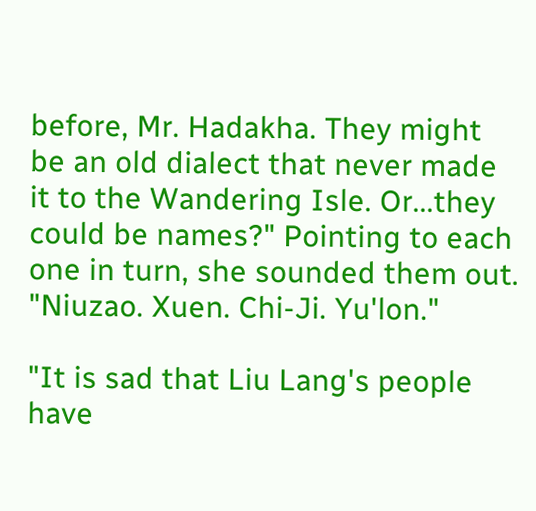before, Mr. Hadakha. They might be an old dialect that never made it to the Wandering Isle. Or...they could be names?" Pointing to each one in turn, she sounded them out. "Niuzao. Xuen. Chi-Ji. Yu'lon."

"It is sad that Liu Lang's people have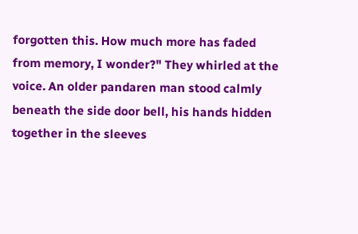forgotten this. How much more has faded from memory, I wonder?" They whirled at the voice. An older pandaren man stood calmly beneath the side door bell, his hands hidden together in the sleeves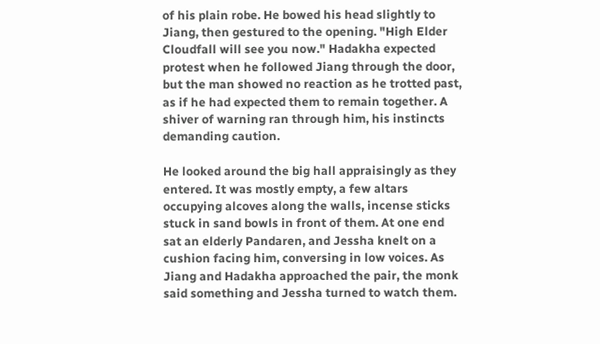of his plain robe. He bowed his head slightly to Jiang, then gestured to the opening. "High Elder Cloudfall will see you now." Hadakha expected protest when he followed Jiang through the door, but the man showed no reaction as he trotted past, as if he had expected them to remain together. A shiver of warning ran through him, his instincts demanding caution.

He looked around the big hall appraisingly as they entered. It was mostly empty, a few altars occupying alcoves along the walls, incense sticks stuck in sand bowls in front of them. At one end sat an elderly Pandaren, and Jessha knelt on a cushion facing him, conversing in low voices. As Jiang and Hadakha approached the pair, the monk said something and Jessha turned to watch them.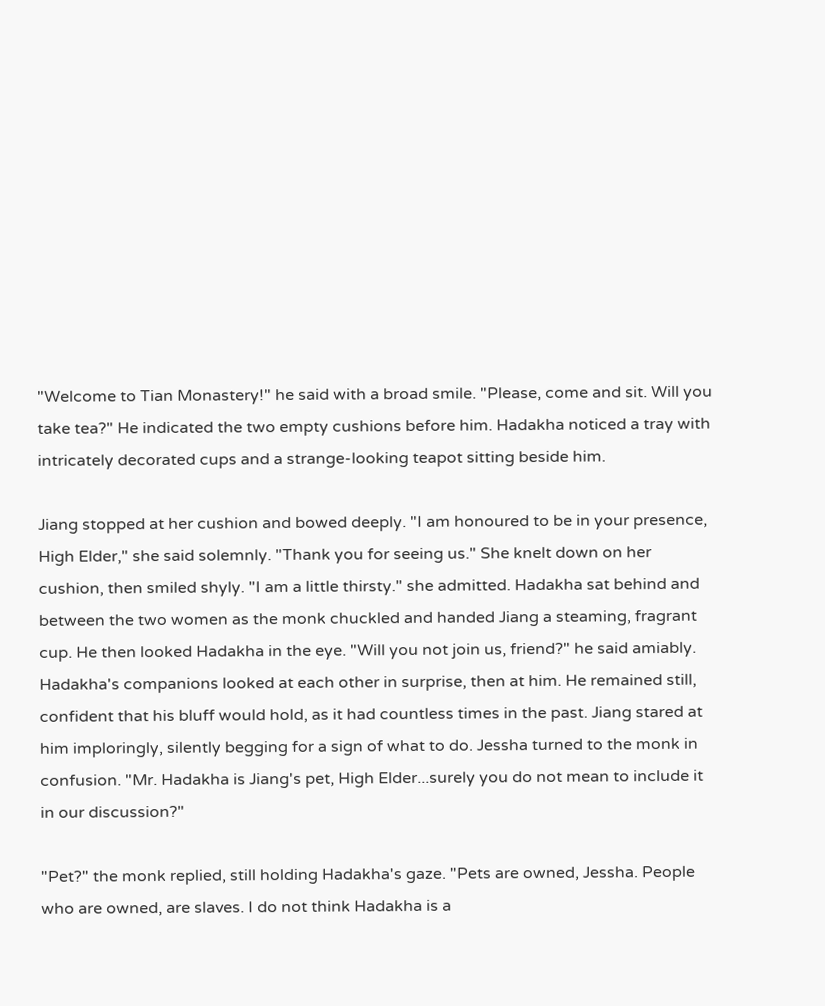"Welcome to Tian Monastery!" he said with a broad smile. "Please, come and sit. Will you take tea?" He indicated the two empty cushions before him. Hadakha noticed a tray with intricately decorated cups and a strange-looking teapot sitting beside him.

Jiang stopped at her cushion and bowed deeply. "I am honoured to be in your presence, High Elder," she said solemnly. "Thank you for seeing us." She knelt down on her cushion, then smiled shyly. "I am a little thirsty." she admitted. Hadakha sat behind and between the two women as the monk chuckled and handed Jiang a steaming, fragrant cup. He then looked Hadakha in the eye. "Will you not join us, friend?" he said amiably. Hadakha's companions looked at each other in surprise, then at him. He remained still, confident that his bluff would hold, as it had countless times in the past. Jiang stared at him imploringly, silently begging for a sign of what to do. Jessha turned to the monk in confusion. "Mr. Hadakha is Jiang's pet, High Elder...surely you do not mean to include it in our discussion?"

"Pet?" the monk replied, still holding Hadakha's gaze. "Pets are owned, Jessha. People who are owned, are slaves. I do not think Hadakha is a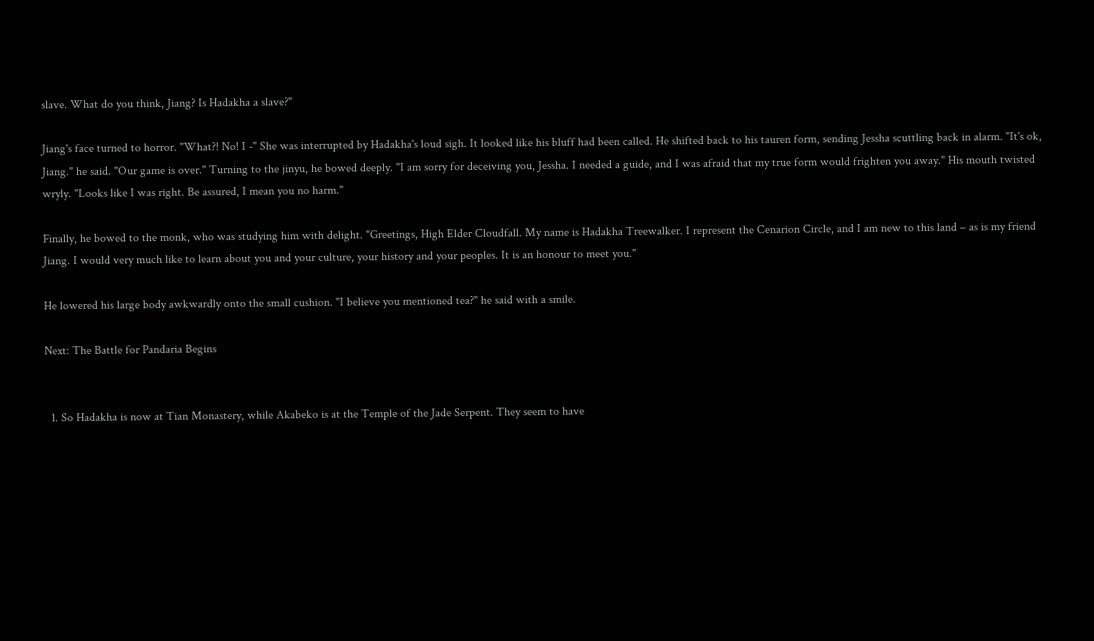slave. What do you think, Jiang? Is Hadakha a slave?"

Jiang's face turned to horror. "What?! No! I -" She was interrupted by Hadakha's loud sigh. It looked like his bluff had been called. He shifted back to his tauren form, sending Jessha scuttling back in alarm. "It's ok, Jiang." he said. "Our game is over." Turning to the jinyu, he bowed deeply. "I am sorry for deceiving you, Jessha. I needed a guide, and I was afraid that my true form would frighten you away." His mouth twisted wryly. "Looks like I was right. Be assured, I mean you no harm."

Finally, he bowed to the monk, who was studying him with delight. "Greetings, High Elder Cloudfall. My name is Hadakha Treewalker. I represent the Cenarion Circle, and I am new to this land – as is my friend Jiang. I would very much like to learn about you and your culture, your history and your peoples. It is an honour to meet you."

He lowered his large body awkwardly onto the small cushion. "I believe you mentioned tea?" he said with a smile.

Next: The Battle for Pandaria Begins


  1. So Hadakha is now at Tian Monastery, while Akabeko is at the Temple of the Jade Serpent. They seem to have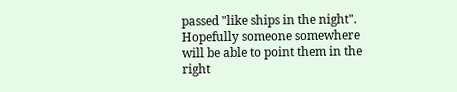passed "like ships in the night". Hopefully someone somewhere will be able to point them in the right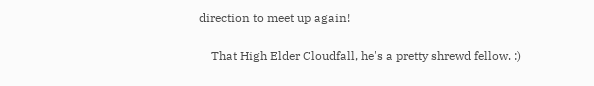direction to meet up again!

    That High Elder Cloudfall, he's a pretty shrewd fellow. :)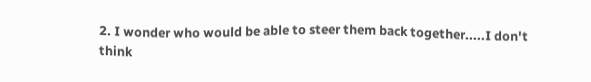2. I wonder who would be able to steer them back together.....I don't think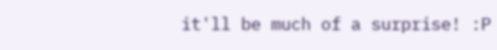it'll be much of a surprise! :P